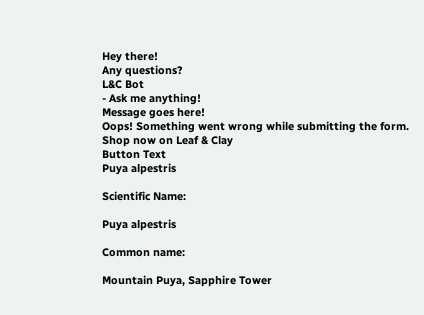Hey there!
Any questions?
L&C Bot
- Ask me anything!
Message goes here!
Oops! Something went wrong while submitting the form.
Shop now on Leaf & Clay
Button Text
Puya alpestris

Scientific Name:

Puya alpestris

Common name:

Mountain Puya, Sapphire Tower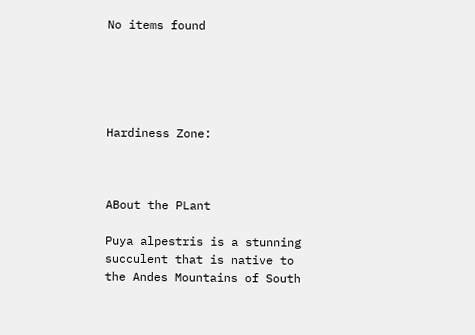No items found





Hardiness Zone:



ABout the PLant

Puya alpestris is a stunning succulent that is native to the Andes Mountains of South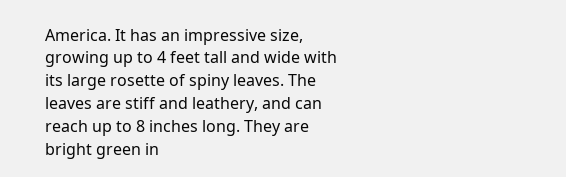America. It has an impressive size, growing up to 4 feet tall and wide with its large rosette of spiny leaves. The leaves are stiff and leathery, and can reach up to 8 inches long. They are bright green in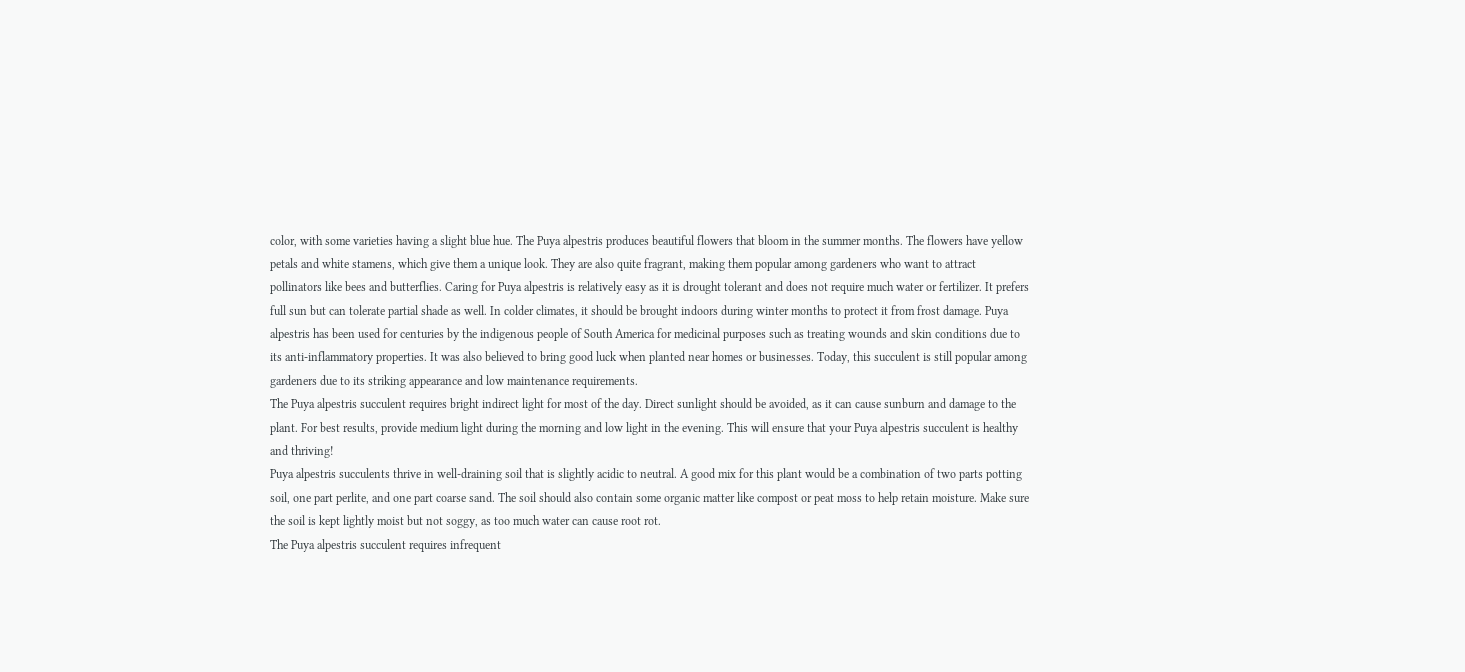color, with some varieties having a slight blue hue. The Puya alpestris produces beautiful flowers that bloom in the summer months. The flowers have yellow petals and white stamens, which give them a unique look. They are also quite fragrant, making them popular among gardeners who want to attract pollinators like bees and butterflies. Caring for Puya alpestris is relatively easy as it is drought tolerant and does not require much water or fertilizer. It prefers full sun but can tolerate partial shade as well. In colder climates, it should be brought indoors during winter months to protect it from frost damage. Puya alpestris has been used for centuries by the indigenous people of South America for medicinal purposes such as treating wounds and skin conditions due to its anti-inflammatory properties. It was also believed to bring good luck when planted near homes or businesses. Today, this succulent is still popular among gardeners due to its striking appearance and low maintenance requirements.
The Puya alpestris succulent requires bright indirect light for most of the day. Direct sunlight should be avoided, as it can cause sunburn and damage to the plant. For best results, provide medium light during the morning and low light in the evening. This will ensure that your Puya alpestris succulent is healthy and thriving!
Puya alpestris succulents thrive in well-draining soil that is slightly acidic to neutral. A good mix for this plant would be a combination of two parts potting soil, one part perlite, and one part coarse sand. The soil should also contain some organic matter like compost or peat moss to help retain moisture. Make sure the soil is kept lightly moist but not soggy, as too much water can cause root rot.
The Puya alpestris succulent requires infrequent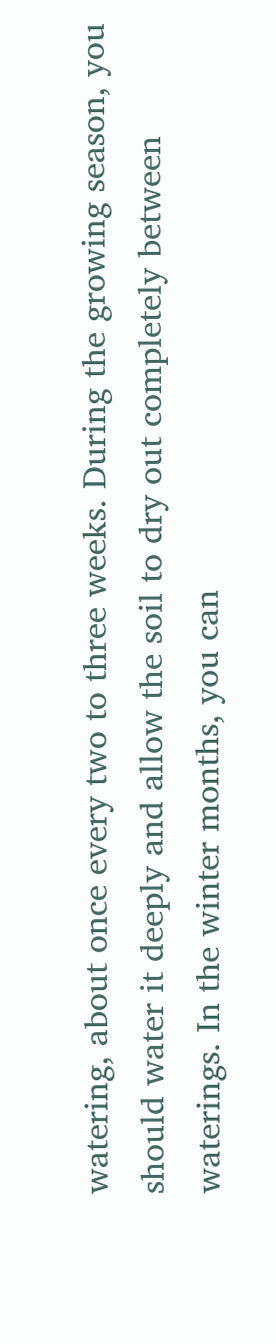watering, about once every two to three weeks. During the growing season, you should water it deeply and allow the soil to dry out completely between waterings. In the winter months, you can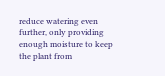reduce watering even further, only providing enough moisture to keep the plant from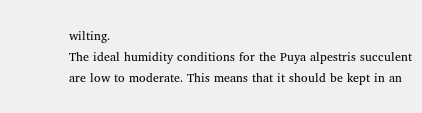wilting.
The ideal humidity conditions for the Puya alpestris succulent are low to moderate. This means that it should be kept in an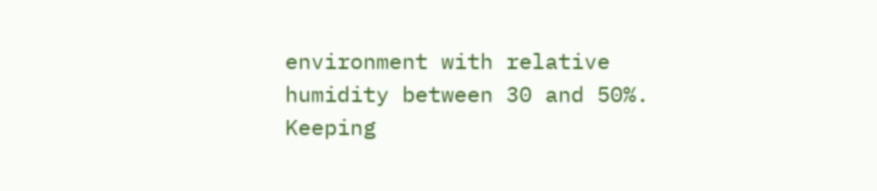environment with relative humidity between 30 and 50%. Keeping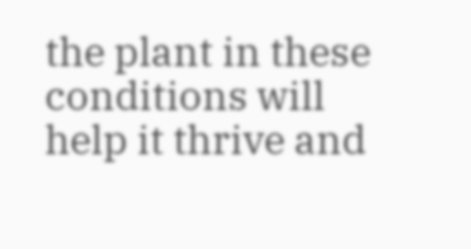the plant in these conditions will help it thrive and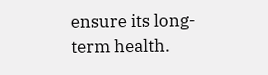ensure its long-term health.